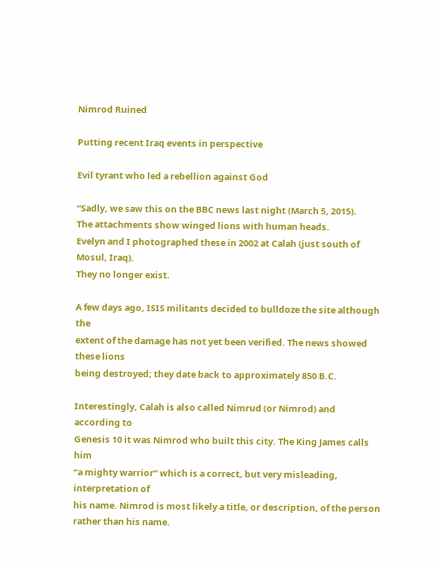Nimrod Ruined

Putting recent Iraq events in perspective

Evil tyrant who led a rebellion against God

“Sadly, we saw this on the BBC news last night (March 5, 2015).
The attachments show winged lions with human heads.
Evelyn and I photographed these in 2002 at Calah (just south of Mosul, Iraq).
They no longer exist.

A few days ago, ISIS militants decided to bulldoze the site although the
extent of the damage has not yet been verified. The news showed these lions
being destroyed; they date back to approximately 850 B.C.

Interestingly, Calah is also called Nimrud (or Nimrod) and according to
Genesis 10 it was Nimrod who built this city. The King James calls him
“a mighty warrior” which is a correct, but very misleading, interpretation of
his name. Nimrod is most likely a title, or description, of the person
rather than his name.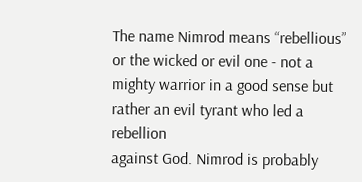The name Nimrod means “rebellious” or the wicked or evil one - not a
mighty warrior in a good sense but rather an evil tyrant who led a rebellion
against God. Nimrod is probably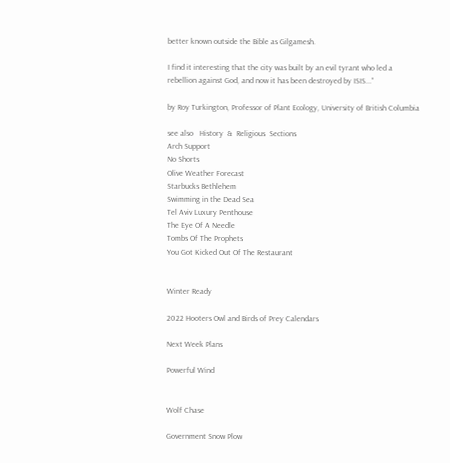better known outside the Bible as Gilgamesh.

I find it interesting that the city was built by an evil tyrant who led a
rebellion against God, and now it has been destroyed by ISIS...”

by Roy Turkington, Professor of Plant Ecology, University of British Columbia

see also   History  &  Religious  Sections
Arch Support
No Shorts
Olive Weather Forecast
Starbucks Bethlehem
Swimming in the Dead Sea
Tel Aviv Luxury Penthouse
The Eye Of A Needle
Tombs Of The Prophets
You Got Kicked Out Of The Restaurant


Winter Ready

2022 Hooters Owl and Birds of Prey Calendars

Next Week Plans

Powerful Wind


Wolf Chase

Government Snow Plow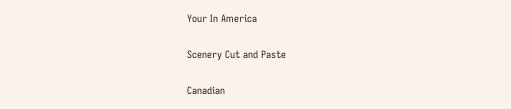Your In America

Scenery Cut and Paste

Canadian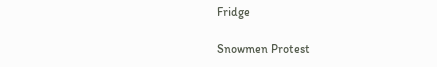Fridge

Snowmen Protest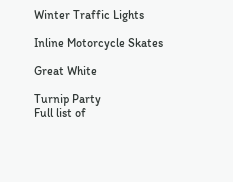Winter Traffic Lights

Inline Motorcycle Skates

Great White

Turnip Party
Full list of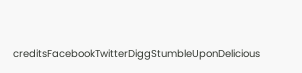creditsFacebookTwitterDiggStumbleUponDelicious